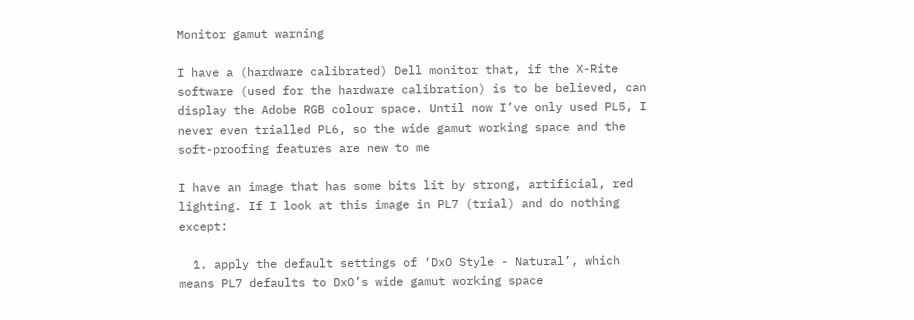Monitor gamut warning

I have a (hardware calibrated) Dell monitor that, if the X-Rite software (used for the hardware calibration) is to be believed, can display the Adobe RGB colour space. Until now I’ve only used PL5, I never even trialled PL6, so the wide gamut working space and the soft-proofing features are new to me

I have an image that has some bits lit by strong, artificial, red lighting. If I look at this image in PL7 (trial) and do nothing except:

  1. apply the default settings of ‘DxO Style - Natural’, which means PL7 defaults to DxO’s wide gamut working space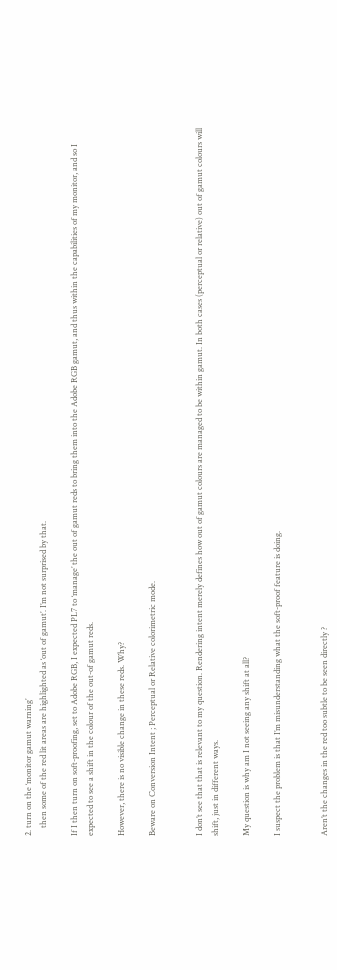2. turn on the ‘monitor gamut warning’
    then some of the red lit areas are highlighted as ‘out of gamut’. I’m not surprised by that.

If I then turn on soft-proofing, set to Adobe RGB, I expected PL7 to ‘manage’ the out of gamut reds to bring them into the Adobe RGB gamut, and thus within the capabilities of my monitor, and so I expected to see a shift in the colour of the out-of gamut reds.

However, there is no visible change in these reds. Why?

Beware on Conversion Intent ; Perceptual or Relative colorimetric mode.


I don’t see that that is relevant to my question. Rendering intent merely defines how out of gamut colours are managed to be within gamut. In both cases (perceptual or relative) out of gamut colours will shift, just in different ways.

My question is why am I not seeing any shift at all?

I suspect the problem is that I’m misunderstanding what the soft-proof feature is doing.


Aren’t the changes in the red too subtle to be seen directly ?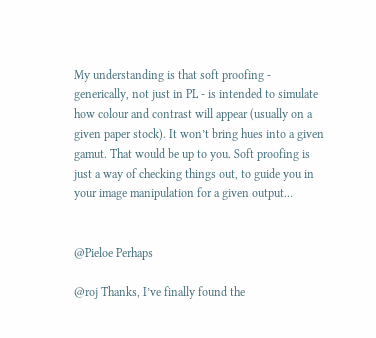My understanding is that soft proofing - generically, not just in PL - is intended to simulate how colour and contrast will appear (usually on a given paper stock). It won’t bring hues into a given gamut. That would be up to you. Soft proofing is just a way of checking things out, to guide you in your image manipulation for a given output…


@Pieloe Perhaps

@roj Thanks, I’ve finally found the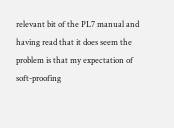relevant bit of the PL7 manual and having read that it does seem the problem is that my expectation of soft-proofing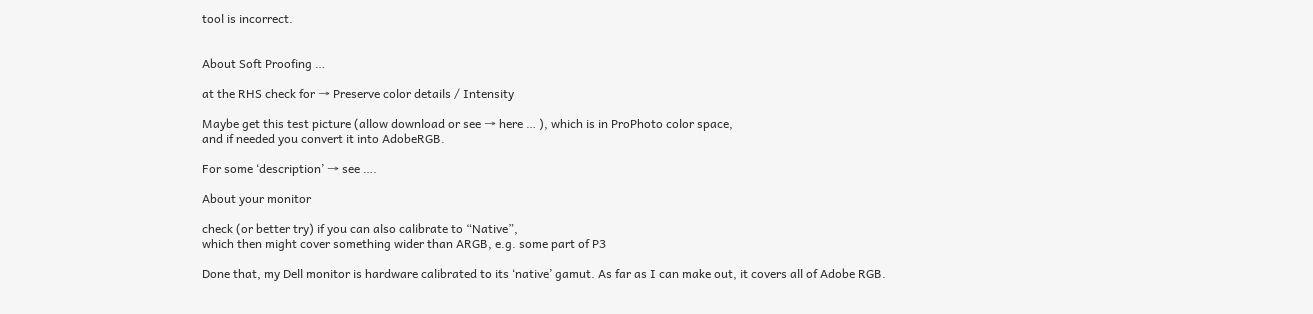tool is incorrect.


About Soft Proofing …

at the RHS check for → Preserve color details / Intensity

Maybe get this test picture (allow download or see → here … ), which is in ProPhoto color space,
and if needed you convert it into AdobeRGB.

For some ‘description’ → see ….

About your monitor

check (or better try) if you can also calibrate to “Native”,
which then might cover something wider than ARGB, e.g. some part of P3

Done that, my Dell monitor is hardware calibrated to its ‘native’ gamut. As far as I can make out, it covers all of Adobe RGB.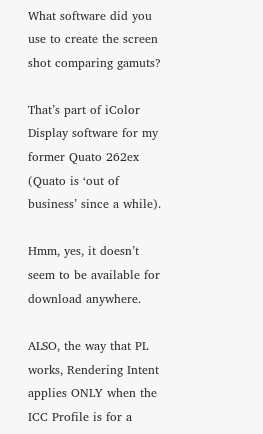What software did you use to create the screen shot comparing gamuts?

That’s part of iColor Display software for my former Quato 262ex
(Quato is ‘out of business’ since a while).

Hmm, yes, it doesn’t seem to be available for download anywhere.

ALSO, the way that PL works, Rendering Intent applies ONLY when the ICC Profile is for a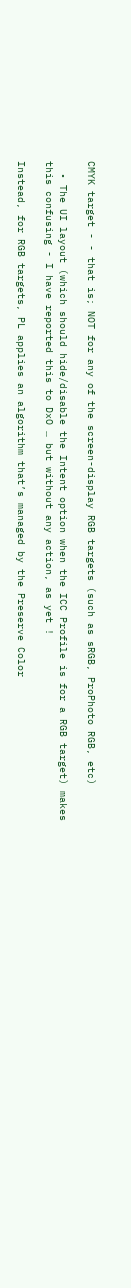CMYK target - - that is; NOT for any of the screen-display RGB targets (such as sRGB, ProPhoto RGB, etc)

  • The UI layout (which should hide/disable the Intent option when the ICC Profile is for a RGB target) makes this confusing - I have reported this to DxO … but without any action, as yet !

Instead, for RGB targets, PL applies an algorithm that’s managed by the Preserve Color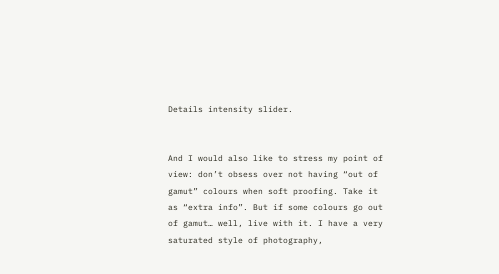Details intensity slider.


And I would also like to stress my point of view: don’t obsess over not having “out of gamut” colours when soft proofing. Take it as “extra info”. But if some colours go out of gamut… well, live with it. I have a very saturated style of photography,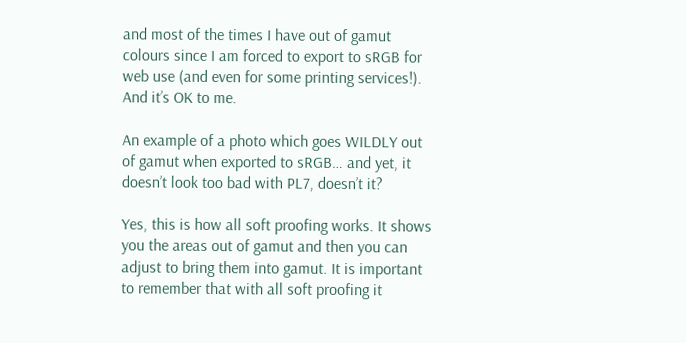and most of the times I have out of gamut colours since I am forced to export to sRGB for web use (and even for some printing services!). And it’s OK to me.

An example of a photo which goes WILDLY out of gamut when exported to sRGB… and yet, it doesn’t look too bad with PL7, doesn’t it?

Yes, this is how all soft proofing works. It shows you the areas out of gamut and then you can adjust to bring them into gamut. It is important to remember that with all soft proofing it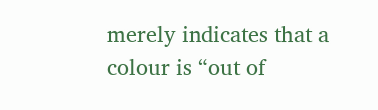merely indicates that a colour is “out of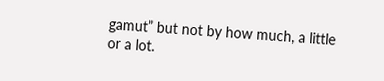gamut” but not by how much, a little or a lot.